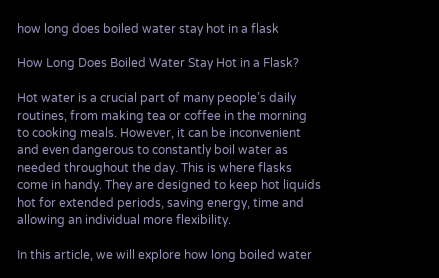how long does boiled water stay hot in a flask

How Long Does Boiled Water Stay Hot in a Flask?

Hot water is a crucial part of many people’s daily routines, from making tea or coffee in the morning to cooking meals. However, it can be inconvenient and even dangerous to constantly boil water as needed throughout the day. This is where flasks come in handy. They are designed to keep hot liquids hot for extended periods, saving energy, time and allowing an individual more flexibility.

In this article, we will explore how long boiled water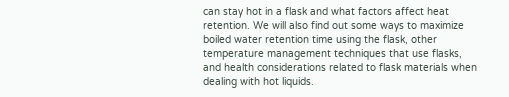can stay hot in a flask and what factors affect heat retention. We will also find out some ways to maximize boiled water retention time using the flask, other temperature management techniques that use flasks, and health considerations related to flask materials when dealing with hot liquids.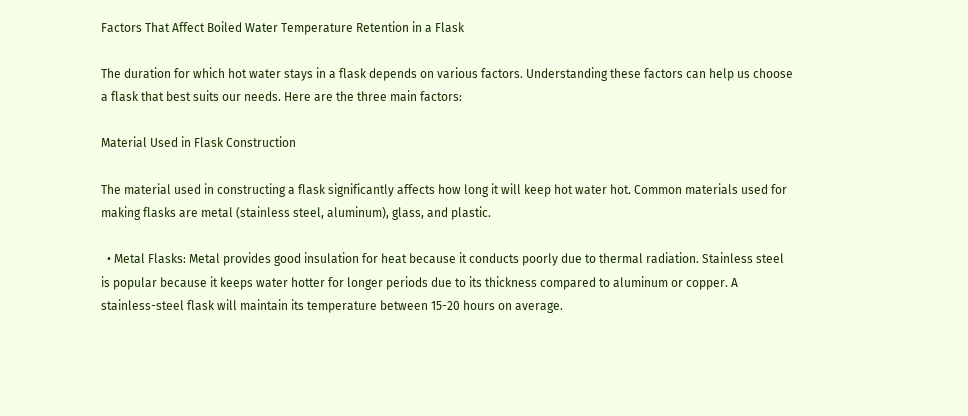Factors That Affect Boiled Water Temperature Retention in a Flask

The duration for which hot water stays in a flask depends on various factors. Understanding these factors can help us choose a flask that best suits our needs. Here are the three main factors:

Material Used in Flask Construction

The material used in constructing a flask significantly affects how long it will keep hot water hot. Common materials used for making flasks are metal (stainless steel, aluminum), glass, and plastic.

  • Metal Flasks: Metal provides good insulation for heat because it conducts poorly due to thermal radiation. Stainless steel is popular because it keeps water hotter for longer periods due to its thickness compared to aluminum or copper. A stainless-steel flask will maintain its temperature between 15-20 hours on average.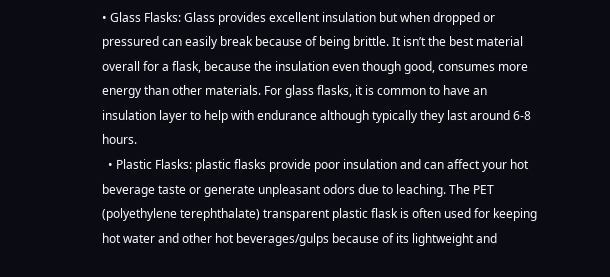• Glass Flasks: Glass provides excellent insulation but when dropped or pressured can easily break because of being brittle. It isn’t the best material overall for a flask, because the insulation even though good, consumes more energy than other materials. For glass flasks, it is common to have an insulation layer to help with endurance although typically they last around 6-8 hours.
  • Plastic Flasks: plastic flasks provide poor insulation and can affect your hot beverage taste or generate unpleasant odors due to leaching. The PET (polyethylene terephthalate) transparent plastic flask is often used for keeping hot water and other hot beverages/gulps because of its lightweight and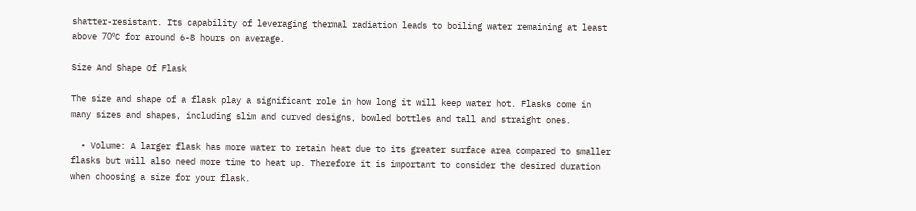shatter-resistant. Its capability of leveraging thermal radiation leads to boiling water remaining at least above 70ºC for around 6-8 hours on average.

Size And Shape Of Flask

The size and shape of a flask play a significant role in how long it will keep water hot. Flasks come in many sizes and shapes, including slim and curved designs, bowled bottles and tall and straight ones.

  • Volume: A larger flask has more water to retain heat due to its greater surface area compared to smaller flasks but will also need more time to heat up. Therefore it is important to consider the desired duration when choosing a size for your flask.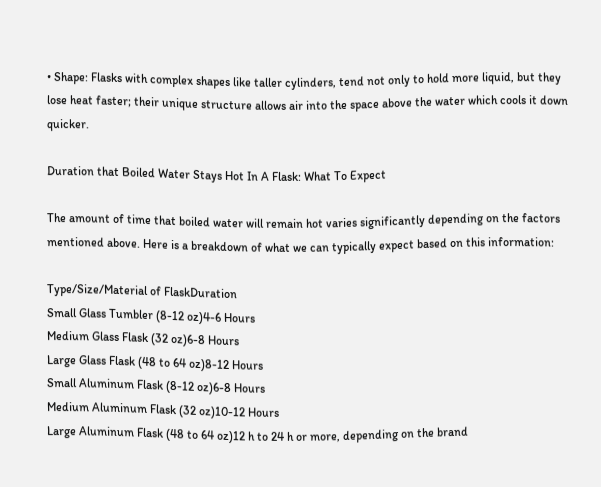• Shape: Flasks with complex shapes like taller cylinders, tend not only to hold more liquid, but they lose heat faster; their unique structure allows air into the space above the water which cools it down quicker.

Duration that Boiled Water Stays Hot In A Flask: What To Expect

The amount of time that boiled water will remain hot varies significantly depending on the factors mentioned above. Here is a breakdown of what we can typically expect based on this information:

Type/Size/Material of FlaskDuration
Small Glass Tumbler (8-12 oz)4-6 Hours
Medium Glass Flask (32 oz)6-8 Hours
Large Glass Flask (48 to 64 oz)8-12 Hours
Small Aluminum Flask (8-12 oz)6-8 Hours
Medium Aluminum Flask (32 oz)10-12 Hours
Large Aluminum Flask (48 to 64 oz)12 h to 24 h or more, depending on the brand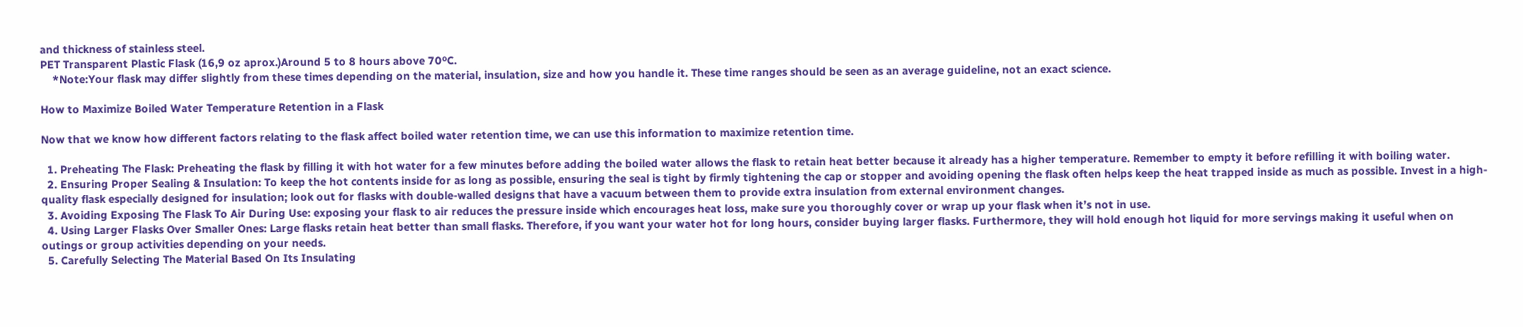and thickness of stainless steel.
PET Transparent Plastic Flask (16,9 oz aprox.)Around 5 to 8 hours above 70ºC.
    *Note:Your flask may differ slightly from these times depending on the material, insulation, size and how you handle it. These time ranges should be seen as an average guideline, not an exact science.

How to Maximize Boiled Water Temperature Retention in a Flask

Now that we know how different factors relating to the flask affect boiled water retention time, we can use this information to maximize retention time.

  1. Preheating The Flask: Preheating the flask by filling it with hot water for a few minutes before adding the boiled water allows the flask to retain heat better because it already has a higher temperature. Remember to empty it before refilling it with boiling water.
  2. Ensuring Proper Sealing & Insulation: To keep the hot contents inside for as long as possible, ensuring the seal is tight by firmly tightening the cap or stopper and avoiding opening the flask often helps keep the heat trapped inside as much as possible. Invest in a high-quality flask especially designed for insulation; look out for flasks with double-walled designs that have a vacuum between them to provide extra insulation from external environment changes.
  3. Avoiding Exposing The Flask To Air During Use: exposing your flask to air reduces the pressure inside which encourages heat loss, make sure you thoroughly cover or wrap up your flask when it’s not in use.
  4. Using Larger Flasks Over Smaller Ones: Large flasks retain heat better than small flasks. Therefore, if you want your water hot for long hours, consider buying larger flasks. Furthermore, they will hold enough hot liquid for more servings making it useful when on outings or group activities depending on your needs.
  5. Carefully Selecting The Material Based On Its Insulating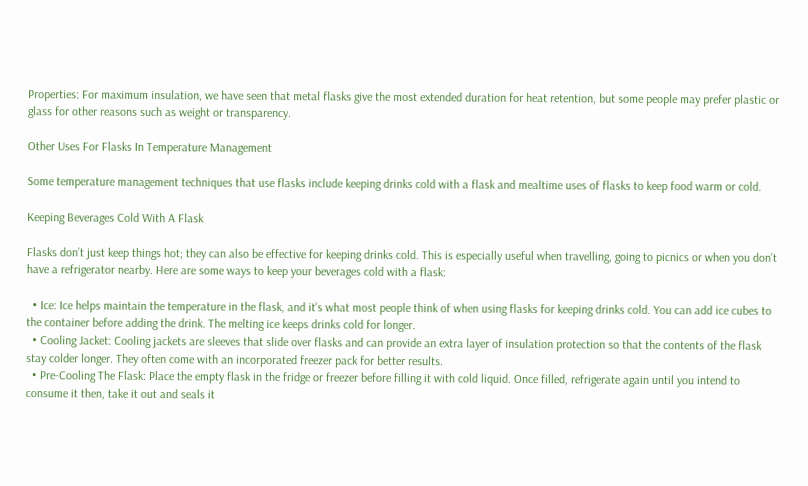Properties: For maximum insulation, we have seen that metal flasks give the most extended duration for heat retention, but some people may prefer plastic or glass for other reasons such as weight or transparency.

Other Uses For Flasks In Temperature Management

Some temperature management techniques that use flasks include keeping drinks cold with a flask and mealtime uses of flasks to keep food warm or cold.

Keeping Beverages Cold With A Flask

Flasks don’t just keep things hot; they can also be effective for keeping drinks cold. This is especially useful when travelling, going to picnics or when you don’t have a refrigerator nearby. Here are some ways to keep your beverages cold with a flask:

  • Ice: Ice helps maintain the temperature in the flask, and it’s what most people think of when using flasks for keeping drinks cold. You can add ice cubes to the container before adding the drink. The melting ice keeps drinks cold for longer.
  • Cooling Jacket: Cooling jackets are sleeves that slide over flasks and can provide an extra layer of insulation protection so that the contents of the flask stay colder longer. They often come with an incorporated freezer pack for better results.
  • Pre-Cooling The Flask: Place the empty flask in the fridge or freezer before filling it with cold liquid. Once filled, refrigerate again until you intend to consume it then, take it out and seals it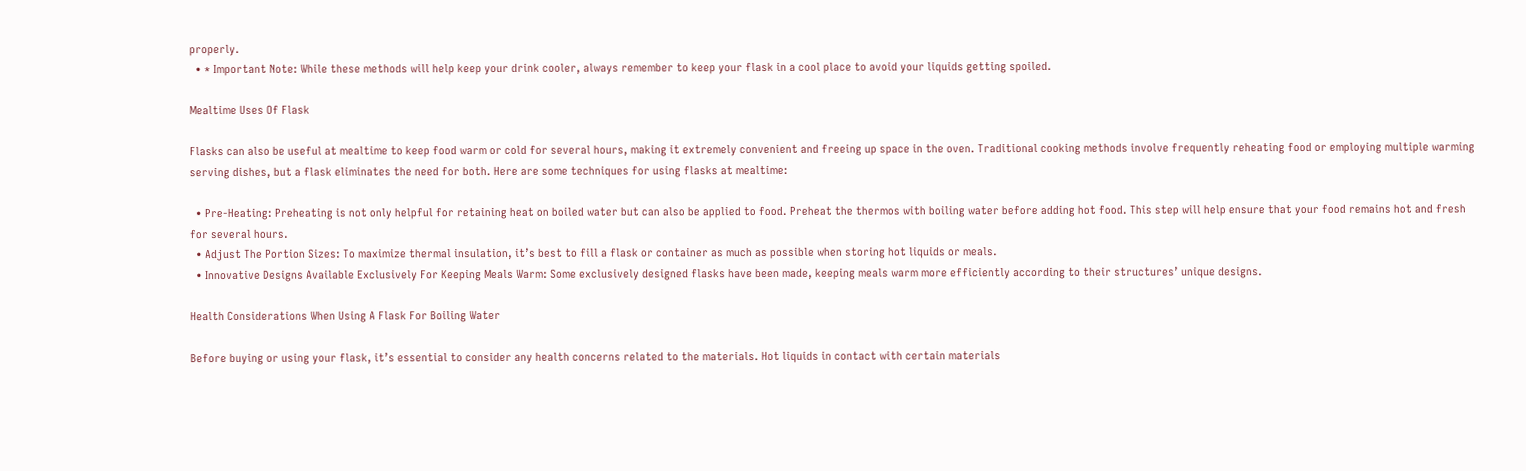properly.
  • * Important Note: While these methods will help keep your drink cooler, always remember to keep your flask in a cool place to avoid your liquids getting spoiled.

Mealtime Uses Of Flask

Flasks can also be useful at mealtime to keep food warm or cold for several hours, making it extremely convenient and freeing up space in the oven. Traditional cooking methods involve frequently reheating food or employing multiple warming serving dishes, but a flask eliminates the need for both. Here are some techniques for using flasks at mealtime:

  • Pre-Heating: Preheating is not only helpful for retaining heat on boiled water but can also be applied to food. Preheat the thermos with boiling water before adding hot food. This step will help ensure that your food remains hot and fresh for several hours.
  • Adjust The Portion Sizes: To maximize thermal insulation, it’s best to fill a flask or container as much as possible when storing hot liquids or meals.
  • Innovative Designs Available Exclusively For Keeping Meals Warm: Some exclusively designed flasks have been made, keeping meals warm more efficiently according to their structures’ unique designs.

Health Considerations When Using A Flask For Boiling Water

Before buying or using your flask, it’s essential to consider any health concerns related to the materials. Hot liquids in contact with certain materials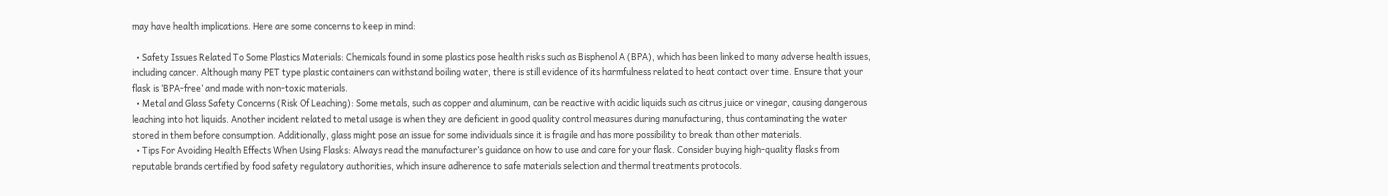may have health implications. Here are some concerns to keep in mind:

  • Safety Issues Related To Some Plastics Materials: Chemicals found in some plastics pose health risks such as Bisphenol A (BPA), which has been linked to many adverse health issues, including cancer. Although many PET type plastic containers can withstand boiling water, there is still evidence of its harmfulness related to heat contact over time. Ensure that your flask is ‘BPA-free’ and made with non-toxic materials.
  • Metal and Glass Safety Concerns (Risk Of Leaching): Some metals, such as copper and aluminum, can be reactive with acidic liquids such as citrus juice or vinegar, causing dangerous leaching into hot liquids. Another incident related to metal usage is when they are deficient in good quality control measures during manufacturing, thus contaminating the water stored in them before consumption. Additionally, glass might pose an issue for some individuals since it is fragile and has more possibility to break than other materials.
  • Tips For Avoiding Health Effects When Using Flasks: Always read the manufacturer’s guidance on how to use and care for your flask. Consider buying high-quality flasks from reputable brands certified by food safety regulatory authorities, which insure adherence to safe materials selection and thermal treatments protocols.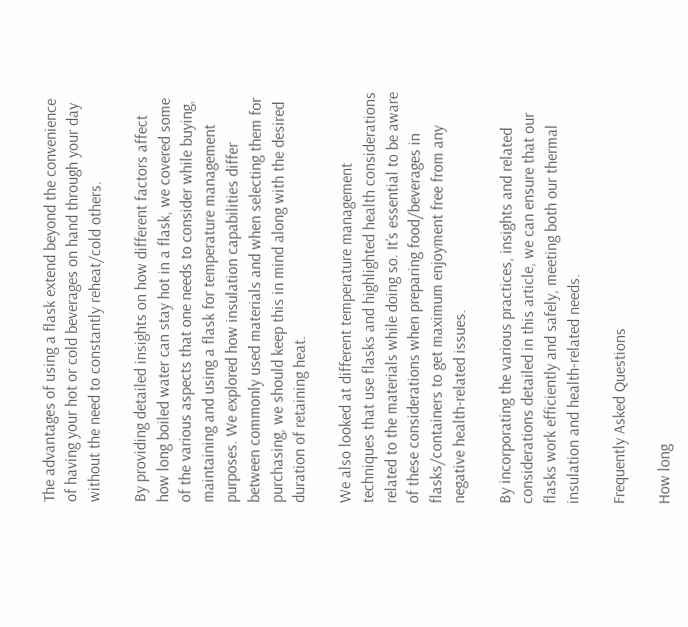The advantages of using a flask extend beyond the convenience of having your hot or cold beverages on hand through your day without the need to constantly reheat/cold others.

By providing detailed insights on how different factors affect how long boiled water can stay hot in a flask, we covered some of the various aspects that one needs to consider while buying, maintaining and using a flask for temperature management purposes. We explored how insulation capabilities differ between commonly used materials and when selecting them for purchasing, we should keep this in mind along with the desired duration of retaining heat.

We also looked at different temperature management techniques that use flasks and highlighted health considerations related to the materials while doing so. It’s essential to be aware of these considerations when preparing food/beverages in flasks/containers to get maximum enjoyment free from any negative health-related issues.

By incorporating the various practices, insights and related considerations detailed in this article, we can ensure that our flasks work efficiently and safely, meeting both our thermal insulation and health-related needs.

Frequently Asked Questions

How long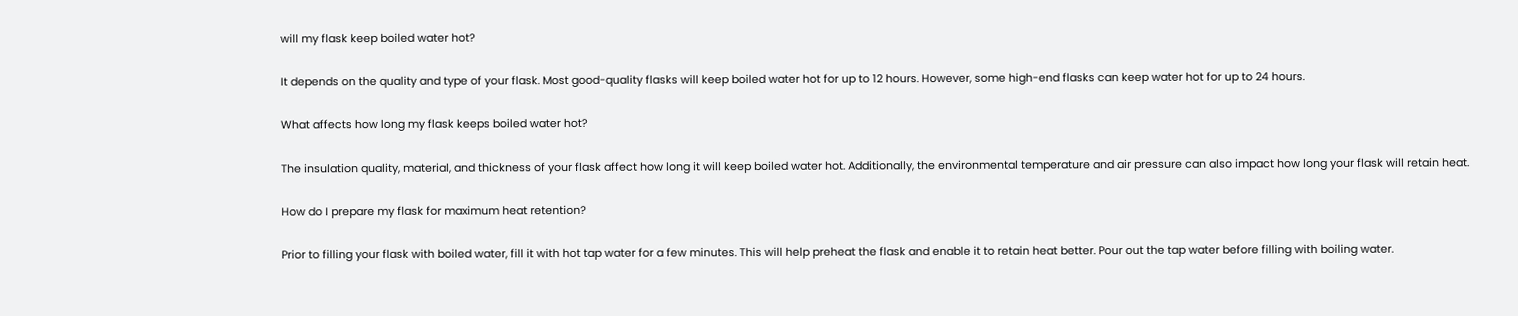will my flask keep boiled water hot?

It depends on the quality and type of your flask. Most good-quality flasks will keep boiled water hot for up to 12 hours. However, some high-end flasks can keep water hot for up to 24 hours.

What affects how long my flask keeps boiled water hot?

The insulation quality, material, and thickness of your flask affect how long it will keep boiled water hot. Additionally, the environmental temperature and air pressure can also impact how long your flask will retain heat.

How do I prepare my flask for maximum heat retention?

Prior to filling your flask with boiled water, fill it with hot tap water for a few minutes. This will help preheat the flask and enable it to retain heat better. Pour out the tap water before filling with boiling water.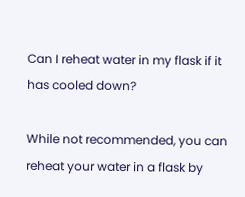Can I reheat water in my flask if it has cooled down?

While not recommended, you can reheat your water in a flask by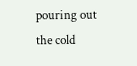pouring out the cold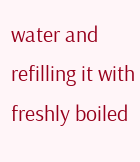water and refilling it with freshly boiled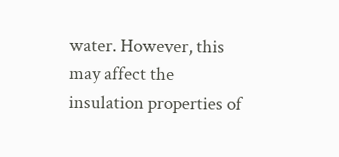water. However, this may affect the insulation properties of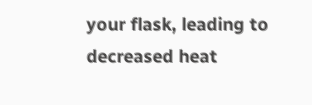your flask, leading to decreased heat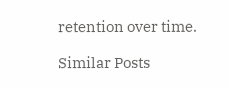retention over time.

Similar Posts